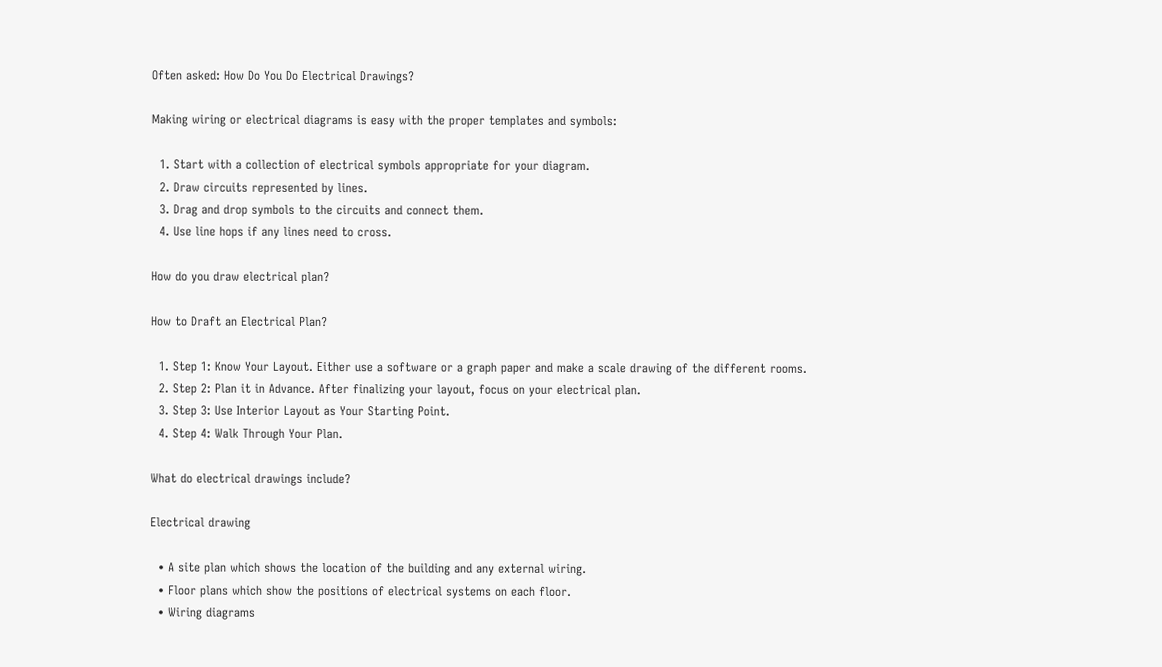Often asked: How Do You Do Electrical Drawings?

Making wiring or electrical diagrams is easy with the proper templates and symbols:

  1. Start with a collection of electrical symbols appropriate for your diagram.
  2. Draw circuits represented by lines.
  3. Drag and drop symbols to the circuits and connect them.
  4. Use line hops if any lines need to cross.

How do you draw electrical plan?

How to Draft an Electrical Plan?

  1. Step 1: Know Your Layout. Either use a software or a graph paper and make a scale drawing of the different rooms.
  2. Step 2: Plan it in Advance. After finalizing your layout, focus on your electrical plan.
  3. Step 3: Use Interior Layout as Your Starting Point.
  4. Step 4: Walk Through Your Plan.

What do electrical drawings include?

Electrical drawing

  • A site plan which shows the location of the building and any external wiring.
  • Floor plans which show the positions of electrical systems on each floor.
  • Wiring diagrams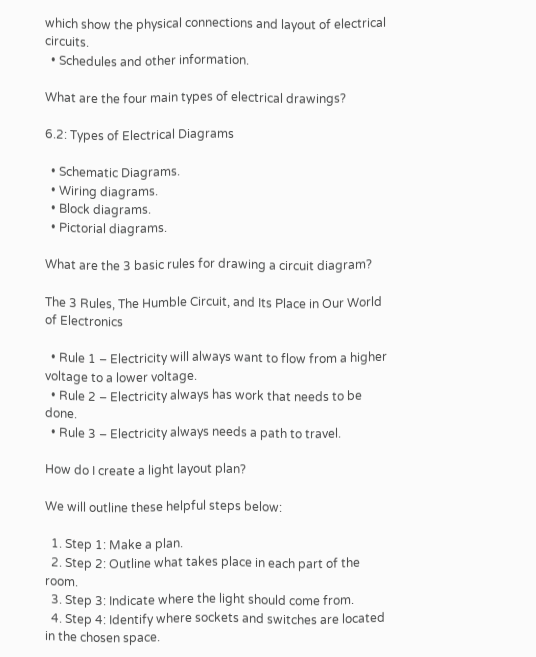which show the physical connections and layout of electrical circuits.
  • Schedules and other information.

What are the four main types of electrical drawings?

6.2: Types of Electrical Diagrams

  • Schematic Diagrams.
  • Wiring diagrams.
  • Block diagrams.
  • Pictorial diagrams.

What are the 3 basic rules for drawing a circuit diagram?

The 3 Rules, The Humble Circuit, and Its Place in Our World of Electronics

  • Rule 1 – Electricity will always want to flow from a higher voltage to a lower voltage.
  • Rule 2 – Electricity always has work that needs to be done.
  • Rule 3 – Electricity always needs a path to travel.

How do I create a light layout plan?

We will outline these helpful steps below:

  1. Step 1: Make a plan.
  2. Step 2: Outline what takes place in each part of the room.
  3. Step 3: Indicate where the light should come from.
  4. Step 4: Identify where sockets and switches are located in the chosen space.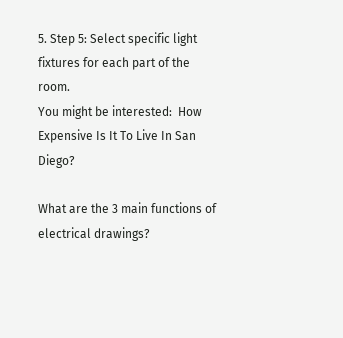5. Step 5: Select specific light fixtures for each part of the room.
You might be interested:  How Expensive Is It To Live In San Diego?

What are the 3 main functions of electrical drawings?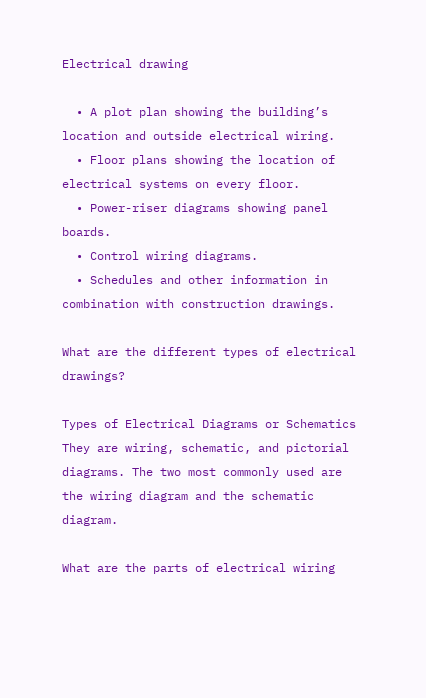Electrical drawing

  • A plot plan showing the building’s location and outside electrical wiring.
  • Floor plans showing the location of electrical systems on every floor.
  • Power-riser diagrams showing panel boards.
  • Control wiring diagrams.
  • Schedules and other information in combination with construction drawings.

What are the different types of electrical drawings?

Types of Electrical Diagrams or Schematics They are wiring, schematic, and pictorial diagrams. The two most commonly used are the wiring diagram and the schematic diagram.

What are the parts of electrical wiring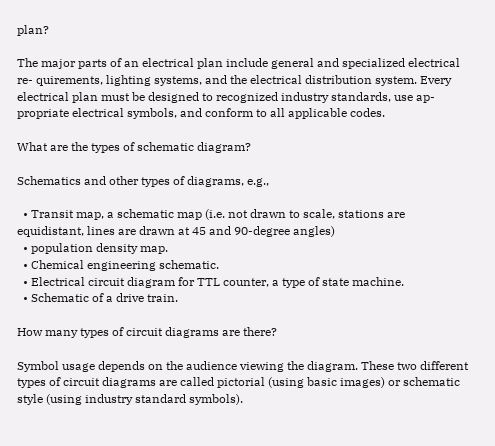plan?

The major parts of an electrical plan include general and specialized electrical re- quirements, lighting systems, and the electrical distribution system. Every electrical plan must be designed to recognized industry standards, use ap- propriate electrical symbols, and conform to all applicable codes.

What are the types of schematic diagram?

Schematics and other types of diagrams, e.g.,

  • Transit map, a schematic map (i.e. not drawn to scale, stations are equidistant, lines are drawn at 45 and 90-degree angles)
  • population density map.
  • Chemical engineering schematic.
  • Electrical circuit diagram for TTL counter, a type of state machine.
  • Schematic of a drive train.

How many types of circuit diagrams are there?

Symbol usage depends on the audience viewing the diagram. These two different types of circuit diagrams are called pictorial (using basic images) or schematic style (using industry standard symbols).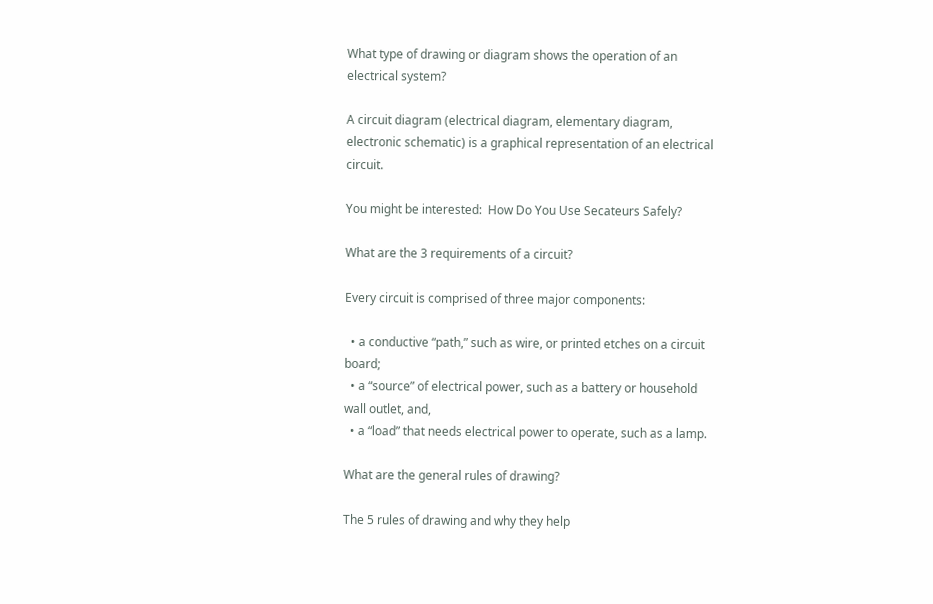What type of drawing or diagram shows the operation of an electrical system?

A circuit diagram (electrical diagram, elementary diagram, electronic schematic) is a graphical representation of an electrical circuit.

You might be interested:  How Do You Use Secateurs Safely?

What are the 3 requirements of a circuit?

Every circuit is comprised of three major components:

  • a conductive “path,” such as wire, or printed etches on a circuit board;
  • a “source” of electrical power, such as a battery or household wall outlet, and,
  • a “load” that needs electrical power to operate, such as a lamp.

What are the general rules of drawing?

The 5 rules of drawing and why they help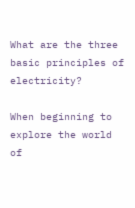What are the three basic principles of electricity?

When beginning to explore the world of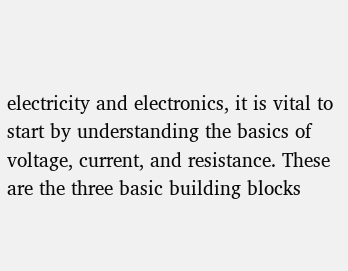electricity and electronics, it is vital to start by understanding the basics of voltage, current, and resistance. These are the three basic building blocks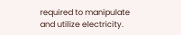required to manipulate and utilize electricity.